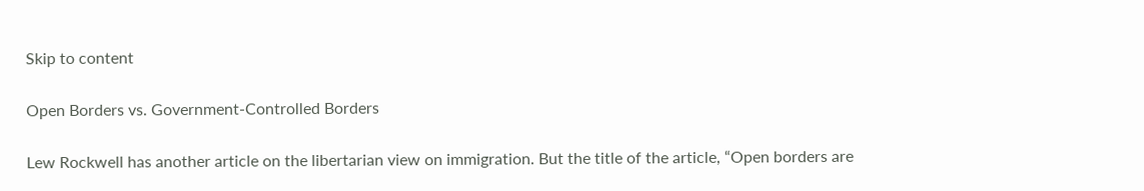Skip to content

Open Borders vs. Government-Controlled Borders

Lew Rockwell has another article on the libertarian view on immigration. But the title of the article, “Open borders are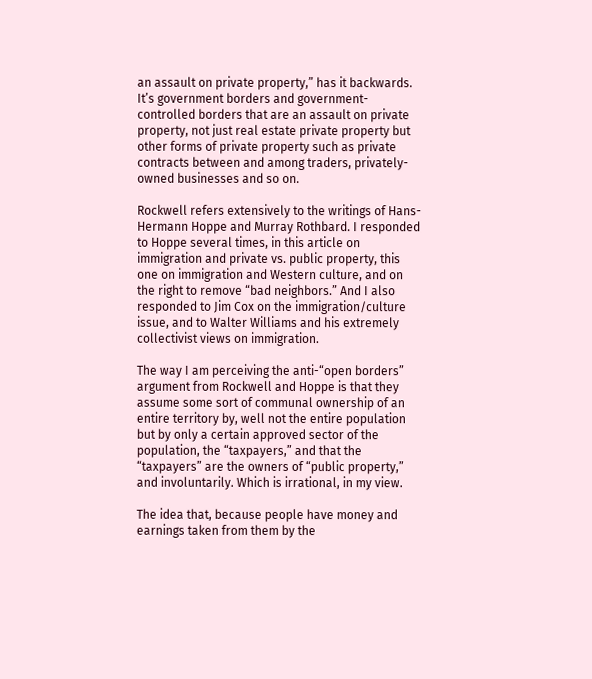an assault on private property,” has it backwards. It’s government borders and government-controlled borders that are an assault on private property, not just real estate private property but other forms of private property such as private contracts between and among traders, privately-owned businesses and so on.

Rockwell refers extensively to the writings of Hans-Hermann Hoppe and Murray Rothbard. I responded to Hoppe several times, in this article on immigration and private vs. public property, this one on immigration and Western culture, and on the right to remove “bad neighbors.” And I also responded to Jim Cox on the immigration/culture issue, and to Walter Williams and his extremely collectivist views on immigration.

The way I am perceiving the anti-“open borders” argument from Rockwell and Hoppe is that they assume some sort of communal ownership of an entire territory by, well not the entire population but by only a certain approved sector of the population, the “taxpayers,” and that the “taxpayers” are the owners of “public property,” and involuntarily. Which is irrational, in my view.

The idea that, because people have money and earnings taken from them by the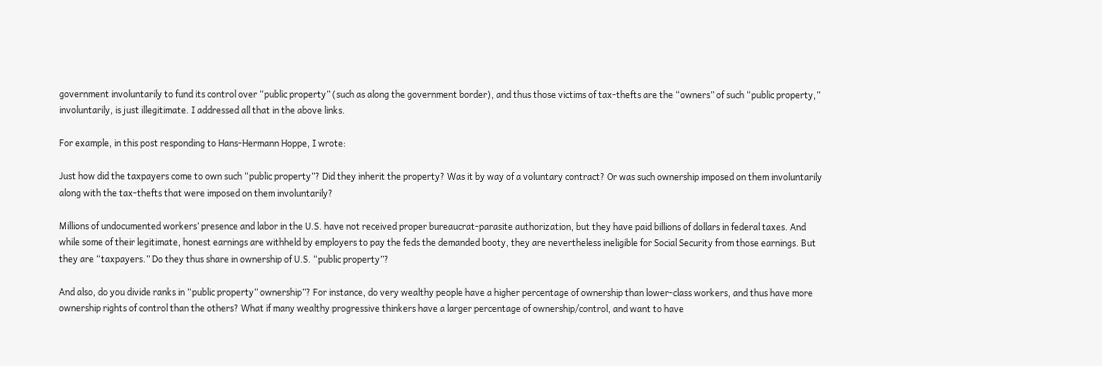government involuntarily to fund its control over “public property” (such as along the government border), and thus those victims of tax-thefts are the “owners” of such “public property,” involuntarily, is just illegitimate. I addressed all that in the above links.

For example, in this post responding to Hans-Hermann Hoppe, I wrote:

Just how did the taxpayers come to own such “public property”? Did they inherit the property? Was it by way of a voluntary contract? Or was such ownership imposed on them involuntarily along with the tax-thefts that were imposed on them involuntarily?

Millions of undocumented workers’ presence and labor in the U.S. have not received proper bureaucrat-parasite authorization, but they have paid billions of dollars in federal taxes. And while some of their legitimate, honest earnings are withheld by employers to pay the feds the demanded booty, they are nevertheless ineligible for Social Security from those earnings. But they are “taxpayers.” Do they thus share in ownership of U.S. “public property”?

And also, do you divide ranks in “public property” ownership”? For instance, do very wealthy people have a higher percentage of ownership than lower-class workers, and thus have more ownership rights of control than the others? What if many wealthy progressive thinkers have a larger percentage of ownership/control, and want to have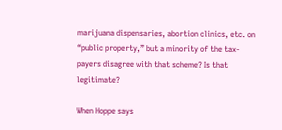marijuana dispensaries, abortion clinics, etc. on “public property,” but a minority of the tax-payers disagree with that scheme? Is that legitimate?

When Hoppe says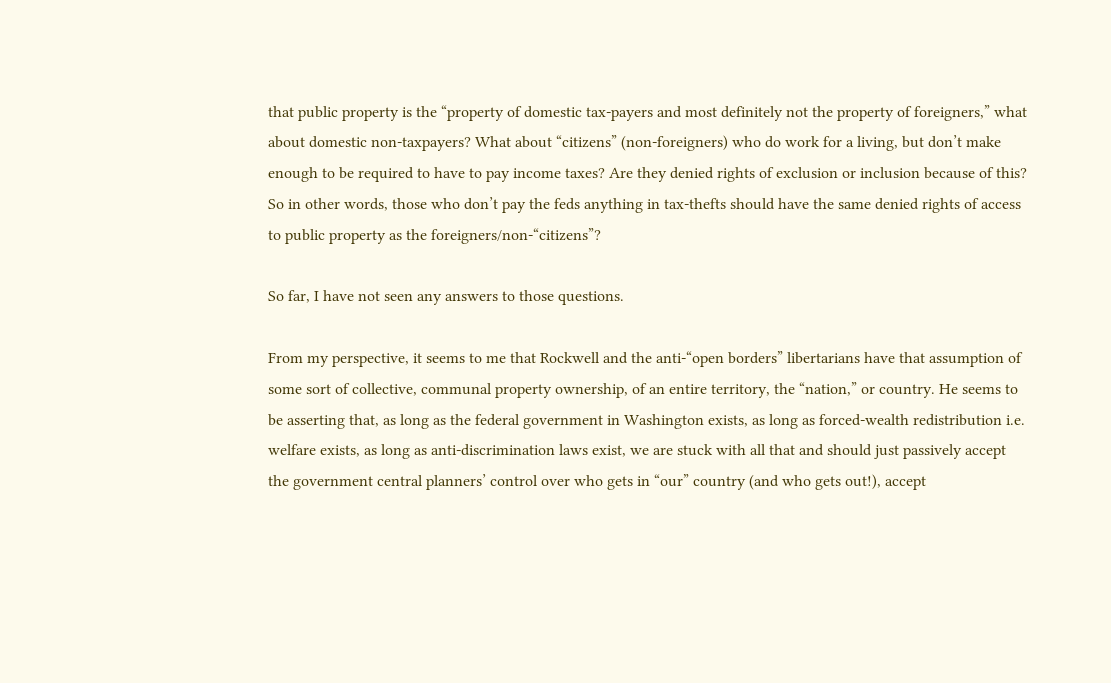that public property is the “property of domestic tax-payers and most definitely not the property of foreigners,” what about domestic non-taxpayers? What about “citizens” (non-foreigners) who do work for a living, but don’t make enough to be required to have to pay income taxes? Are they denied rights of exclusion or inclusion because of this? So in other words, those who don’t pay the feds anything in tax-thefts should have the same denied rights of access to public property as the foreigners/non-“citizens”?

So far, I have not seen any answers to those questions.

From my perspective, it seems to me that Rockwell and the anti-“open borders” libertarians have that assumption of some sort of collective, communal property ownership, of an entire territory, the “nation,” or country. He seems to be asserting that, as long as the federal government in Washington exists, as long as forced-wealth redistribution i.e. welfare exists, as long as anti-discrimination laws exist, we are stuck with all that and should just passively accept the government central planners’ control over who gets in “our” country (and who gets out!), accept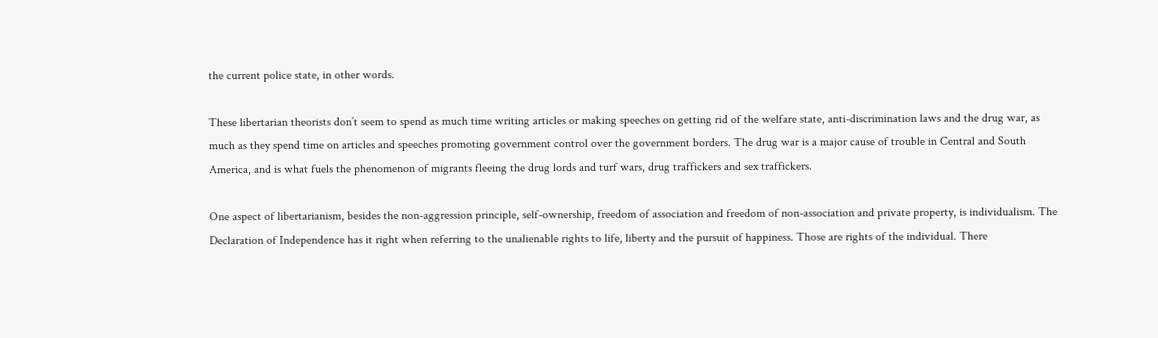the current police state, in other words.

These libertarian theorists don’t seem to spend as much time writing articles or making speeches on getting rid of the welfare state, anti-discrimination laws and the drug war, as much as they spend time on articles and speeches promoting government control over the government borders. The drug war is a major cause of trouble in Central and South America, and is what fuels the phenomenon of migrants fleeing the drug lords and turf wars, drug traffickers and sex traffickers.

One aspect of libertarianism, besides the non-aggression principle, self-ownership, freedom of association and freedom of non-association and private property, is individualism. The Declaration of Independence has it right when referring to the unalienable rights to life, liberty and the pursuit of happiness. Those are rights of the individual. There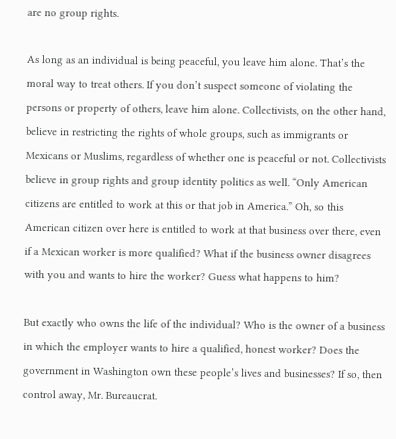are no group rights.

As long as an individual is being peaceful, you leave him alone. That’s the moral way to treat others. If you don’t suspect someone of violating the persons or property of others, leave him alone. Collectivists, on the other hand, believe in restricting the rights of whole groups, such as immigrants or Mexicans or Muslims, regardless of whether one is peaceful or not. Collectivists believe in group rights and group identity politics as well. “Only American citizens are entitled to work at this or that job in America.” Oh, so this American citizen over here is entitled to work at that business over there, even if a Mexican worker is more qualified? What if the business owner disagrees with you and wants to hire the worker? Guess what happens to him?

But exactly who owns the life of the individual? Who is the owner of a business in which the employer wants to hire a qualified, honest worker? Does the government in Washington own these people’s lives and businesses? If so, then control away, Mr. Bureaucrat.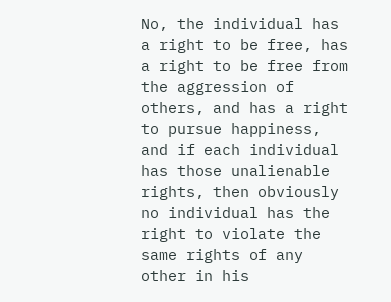No, the individual has a right to be free, has a right to be free from the aggression of others, and has a right to pursue happiness, and if each individual has those unalienable rights, then obviously no individual has the right to violate the same rights of any other in his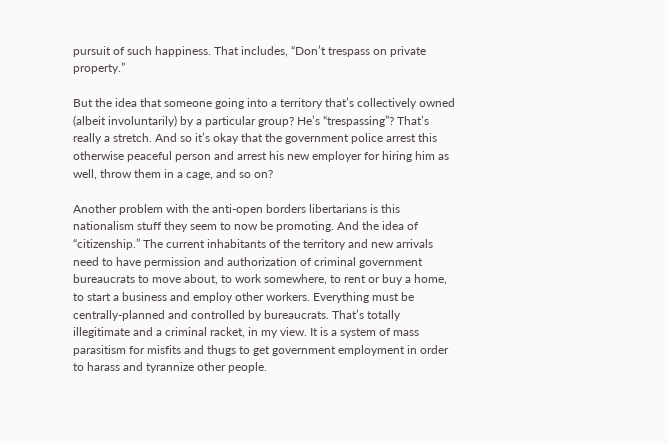pursuit of such happiness. That includes, “Don’t trespass on private property.”

But the idea that someone going into a territory that’s collectively owned (albeit involuntarily) by a particular group? He’s “trespassing”? That’s really a stretch. And so it’s okay that the government police arrest this otherwise peaceful person and arrest his new employer for hiring him as well, throw them in a cage, and so on?

Another problem with the anti-open borders libertarians is this nationalism stuff they seem to now be promoting. And the idea of “citizenship.” The current inhabitants of the territory and new arrivals need to have permission and authorization of criminal government bureaucrats to move about, to work somewhere, to rent or buy a home, to start a business and employ other workers. Everything must be centrally-planned and controlled by bureaucrats. That’s totally illegitimate and a criminal racket, in my view. It is a system of mass parasitism for misfits and thugs to get government employment in order to harass and tyrannize other people.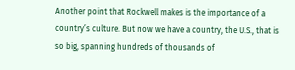Another point that Rockwell makes is the importance of a country’s culture. But now we have a country, the U.S., that is so big, spanning hundreds of thousands of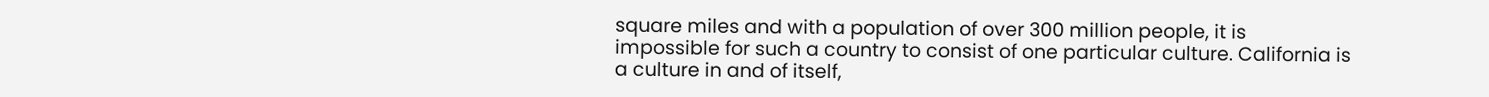square miles and with a population of over 300 million people, it is impossible for such a country to consist of one particular culture. California is a culture in and of itself,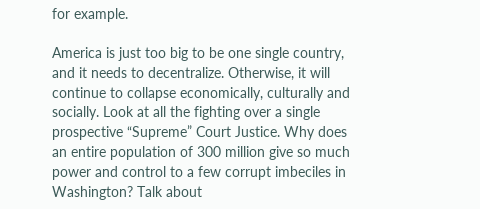for example.

America is just too big to be one single country, and it needs to decentralize. Otherwise, it will continue to collapse economically, culturally and socially. Look at all the fighting over a single prospective “Supreme” Court Justice. Why does an entire population of 300 million give so much power and control to a few corrupt imbeciles in Washington? Talk about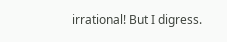irrational! But I digress.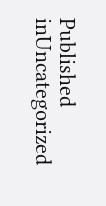Published inUncategorized